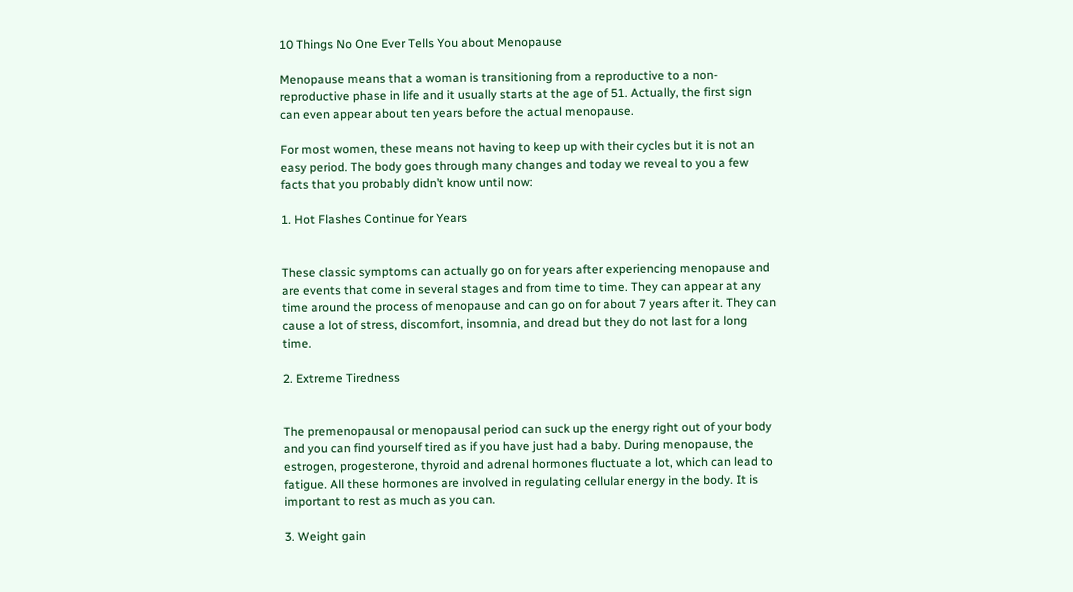10 Things No One Ever Tells You about Menopause

Menopause means that a woman is transitioning from a reproductive to a non-reproductive phase in life and it usually starts at the age of 51. Actually, the first sign can even appear about ten years before the actual menopause.

For most women, these means not having to keep up with their cycles but it is not an easy period. The body goes through many changes and today we reveal to you a few facts that you probably didn’t know until now:

1. Hot Flashes Continue for Years


These classic symptoms can actually go on for years after experiencing menopause and are events that come in several stages and from time to time. They can appear at any time around the process of menopause and can go on for about 7 years after it. They can cause a lot of stress, discomfort, insomnia, and dread but they do not last for a long time.

2. Extreme Tiredness


The premenopausal or menopausal period can suck up the energy right out of your body and you can find yourself tired as if you have just had a baby. During menopause, the estrogen, progesterone, thyroid and adrenal hormones fluctuate a lot, which can lead to fatigue. All these hormones are involved in regulating cellular energy in the body. It is important to rest as much as you can.

3. Weight gain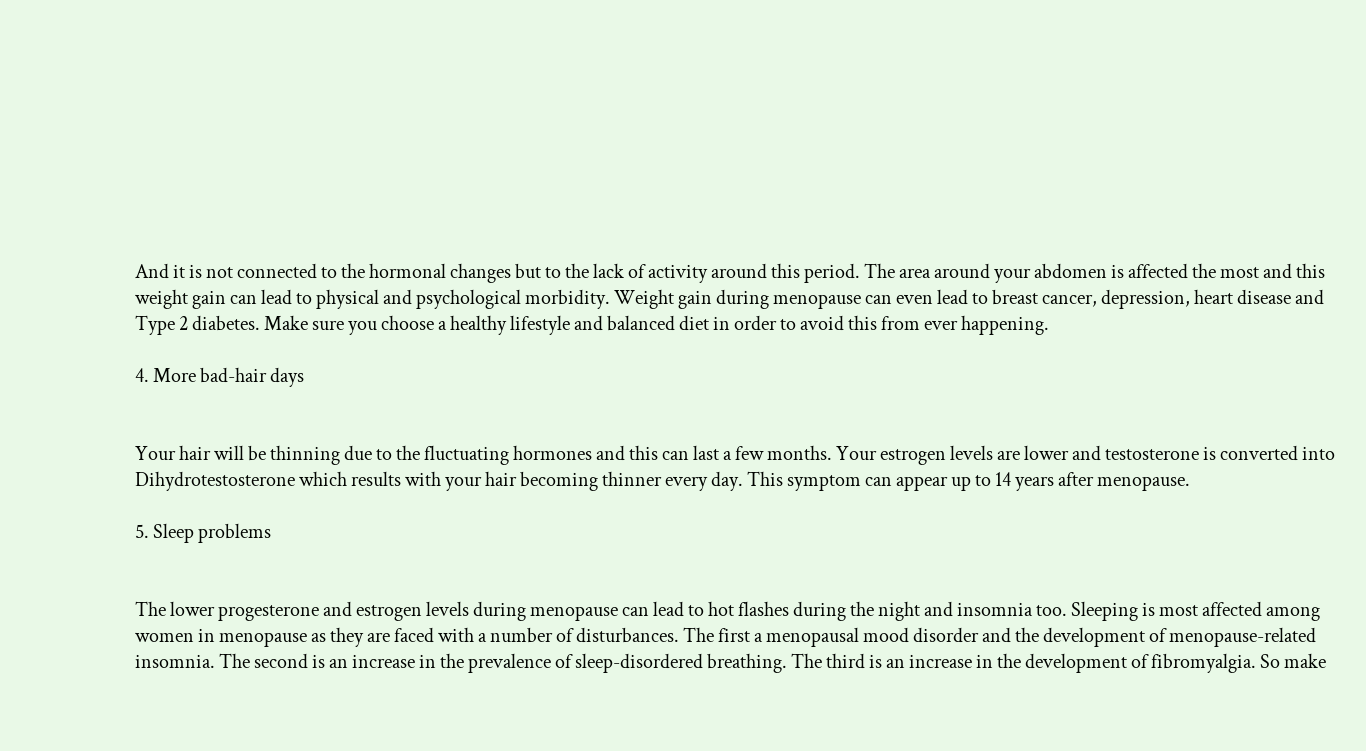And it is not connected to the hormonal changes but to the lack of activity around this period. The area around your abdomen is affected the most and this weight gain can lead to physical and psychological morbidity. Weight gain during menopause can even lead to breast cancer, depression, heart disease and Type 2 diabetes. Make sure you choose a healthy lifestyle and balanced diet in order to avoid this from ever happening.

4. More bad-hair days


Your hair will be thinning due to the fluctuating hormones and this can last a few months. Your estrogen levels are lower and testosterone is converted into Dihydrotestosterone which results with your hair becoming thinner every day. This symptom can appear up to 14 years after menopause.

5. Sleep problems


The lower progesterone and estrogen levels during menopause can lead to hot flashes during the night and insomnia too. Sleeping is most affected among women in menopause as they are faced with a number of disturbances. The first a menopausal mood disorder and the development of menopause-related insomnia. The second is an increase in the prevalence of sleep-disordered breathing. The third is an increase in the development of fibromyalgia. So make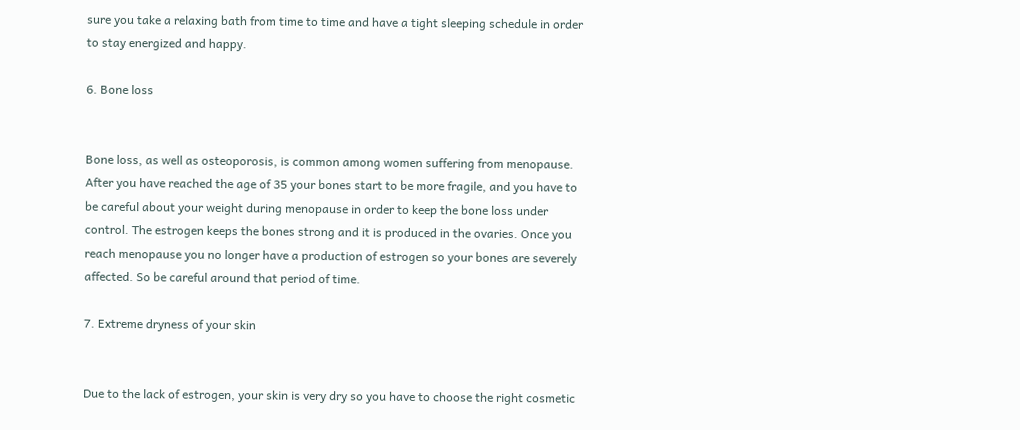sure you take a relaxing bath from time to time and have a tight sleeping schedule in order to stay energized and happy.

6. Bone loss


Bone loss, as well as osteoporosis, is common among women suffering from menopause. After you have reached the age of 35 your bones start to be more fragile, and you have to be careful about your weight during menopause in order to keep the bone loss under control. The estrogen keeps the bones strong and it is produced in the ovaries. Once you reach menopause you no longer have a production of estrogen so your bones are severely affected. So be careful around that period of time.

7. Extreme dryness of your skin


Due to the lack of estrogen, your skin is very dry so you have to choose the right cosmetic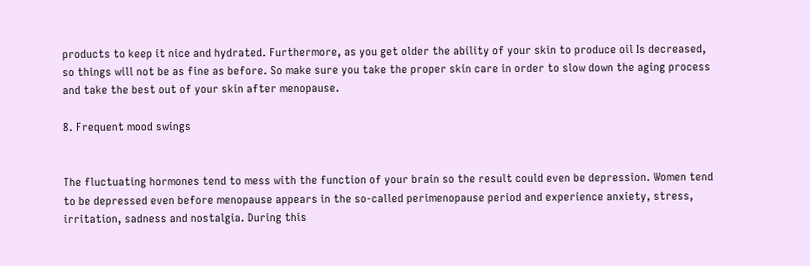products to keep it nice and hydrated. Furthermore, as you get older the ability of your skin to produce oil Is decreased, so things will not be as fine as before. So make sure you take the proper skin care in order to slow down the aging process and take the best out of your skin after menopause.

8. Frequent mood swings


The fluctuating hormones tend to mess with the function of your brain so the result could even be depression. Women tend to be depressed even before menopause appears in the so-called perimenopause period and experience anxiety, stress, irritation, sadness and nostalgia. During this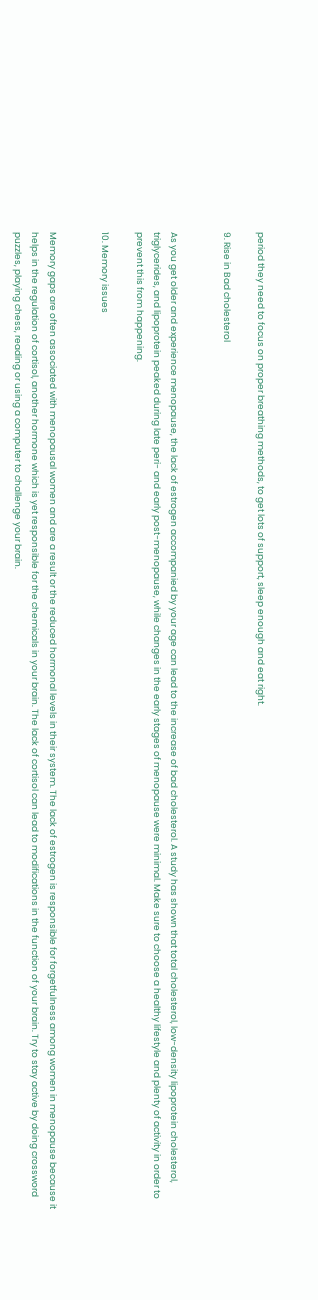period they need to focus on proper breathing methods, to get lots of support, sleep enough and eat right.

9. Rise in Bad cholesterol


As you get older and experience menopause, the lack of estrogen accompanied by your age can lead to the increase of bad cholesterol. A study has shown that total cholesterol, low-density lipoprotein cholesterol, triglycerides, and lipoprotein peaked during late peri- and early post-menopause, while changes in the early stages of menopause were minimal. Make sure to choose a healthy lifestyle and plenty of activity in order to prevent this from happening.

10. Memory issues


Memory gaps are often associated with menopausal women and are a result or the reduced hormonal levels in their system. The lack of estrogen is responsible for forgetfulness among women in menopause because it helps in the regulation of cortisol, another hormone which is yet responsible for the chemicals in your brain. The lack of cortisol can lead to modifications in the function of your brain. Try to stay active by doing crossword puzzles, playing chess, reading or using a computer to challenge your brain.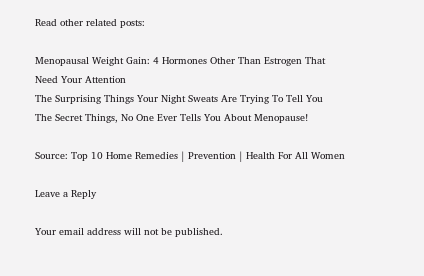Read other related posts:

Menopausal Weight Gain: 4 Hormones Other Than Estrogen That Need Your Attention
The Surprising Things Your Night Sweats Are Trying To Tell You
The Secret Things, No One Ever Tells You About Menopause!

Source: Top 10 Home Remedies | Prevention | Health For All Women

Leave a Reply

Your email address will not be published.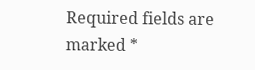Required fields are marked *